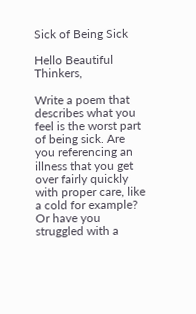Sick of Being Sick

Hello Beautiful Thinkers,

Write a poem that describes what you feel is the worst part of being sick. Are you referencing an illness that you get over fairly quickly with proper care, like a cold for example? Or have you struggled with a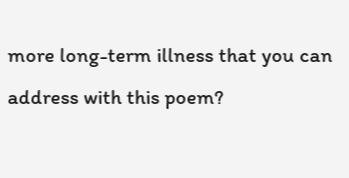more long-term illness that you can address with this poem?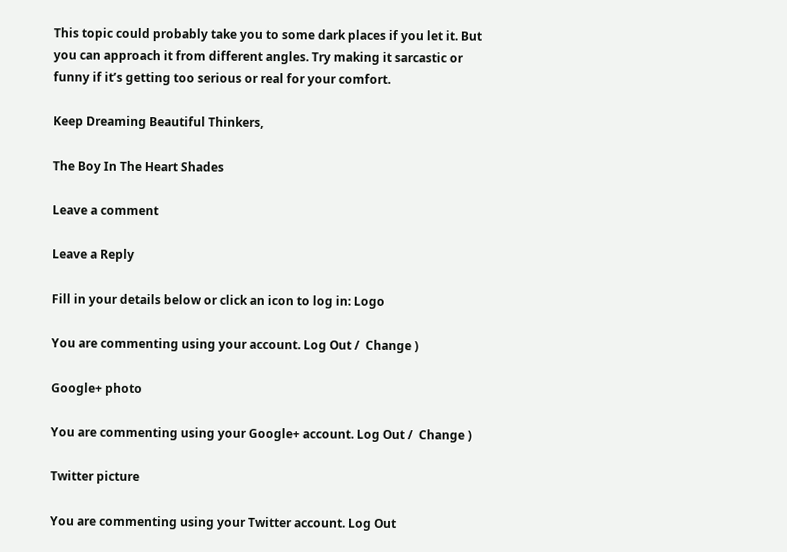This topic could probably take you to some dark places if you let it. But you can approach it from different angles. Try making it sarcastic or funny if it’s getting too serious or real for your comfort.

Keep Dreaming Beautiful Thinkers,

The Boy In The Heart Shades

Leave a comment

Leave a Reply

Fill in your details below or click an icon to log in: Logo

You are commenting using your account. Log Out /  Change )

Google+ photo

You are commenting using your Google+ account. Log Out /  Change )

Twitter picture

You are commenting using your Twitter account. Log Out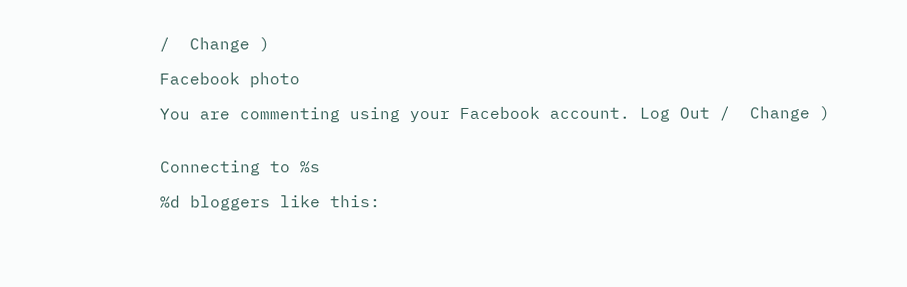/  Change )

Facebook photo

You are commenting using your Facebook account. Log Out /  Change )


Connecting to %s

%d bloggers like this: